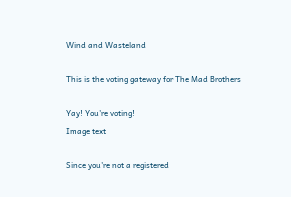Wind and Wasteland

This is the voting gateway for The Mad Brothers

Yay! You're voting!
Image text

Since you're not a registered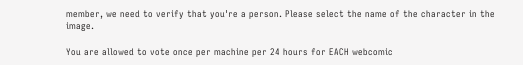member, we need to verify that you're a person. Please select the name of the character in the image.

You are allowed to vote once per machine per 24 hours for EACH webcomic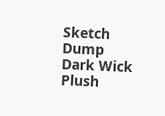Sketch Dump
Dark Wick
Plush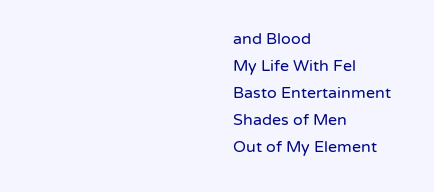and Blood
My Life With Fel
Basto Entertainment
Shades of Men
Out of My Element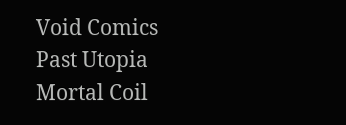Void Comics
Past Utopia
Mortal Coil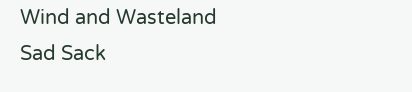Wind and Wasteland
Sad Sack